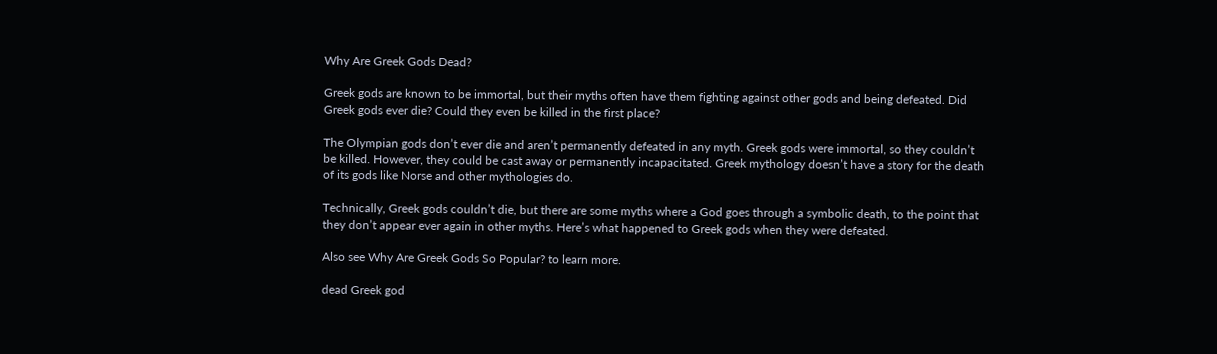Why Are Greek Gods Dead?

Greek gods are known to be immortal, but their myths often have them fighting against other gods and being defeated. Did Greek gods ever die? Could they even be killed in the first place?

The Olympian gods don’t ever die and aren’t permanently defeated in any myth. Greek gods were immortal, so they couldn’t be killed. However, they could be cast away or permanently incapacitated. Greek mythology doesn’t have a story for the death of its gods like Norse and other mythologies do.

Technically, Greek gods couldn’t die, but there are some myths where a God goes through a symbolic death, to the point that they don’t appear ever again in other myths. Here’s what happened to Greek gods when they were defeated.

Also see Why Are Greek Gods So Popular? to learn more.

dead Greek god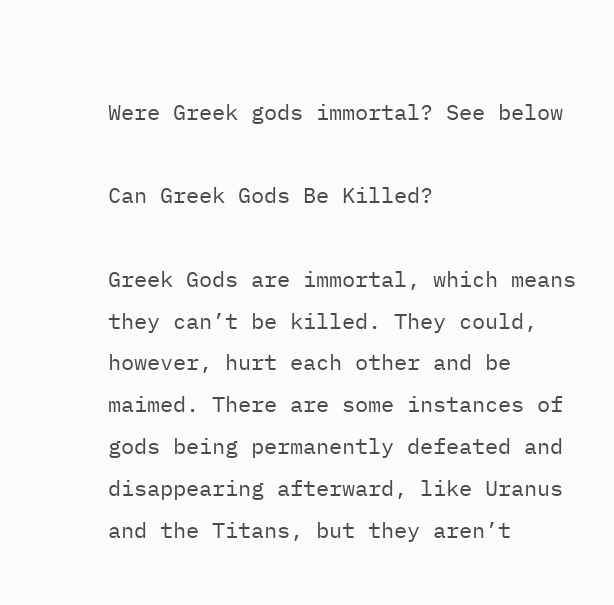Were Greek gods immortal? See below

Can Greek Gods Be Killed?

Greek Gods are immortal, which means they can’t be killed. They could, however, hurt each other and be maimed. There are some instances of gods being permanently defeated and disappearing afterward, like Uranus and the Titans, but they aren’t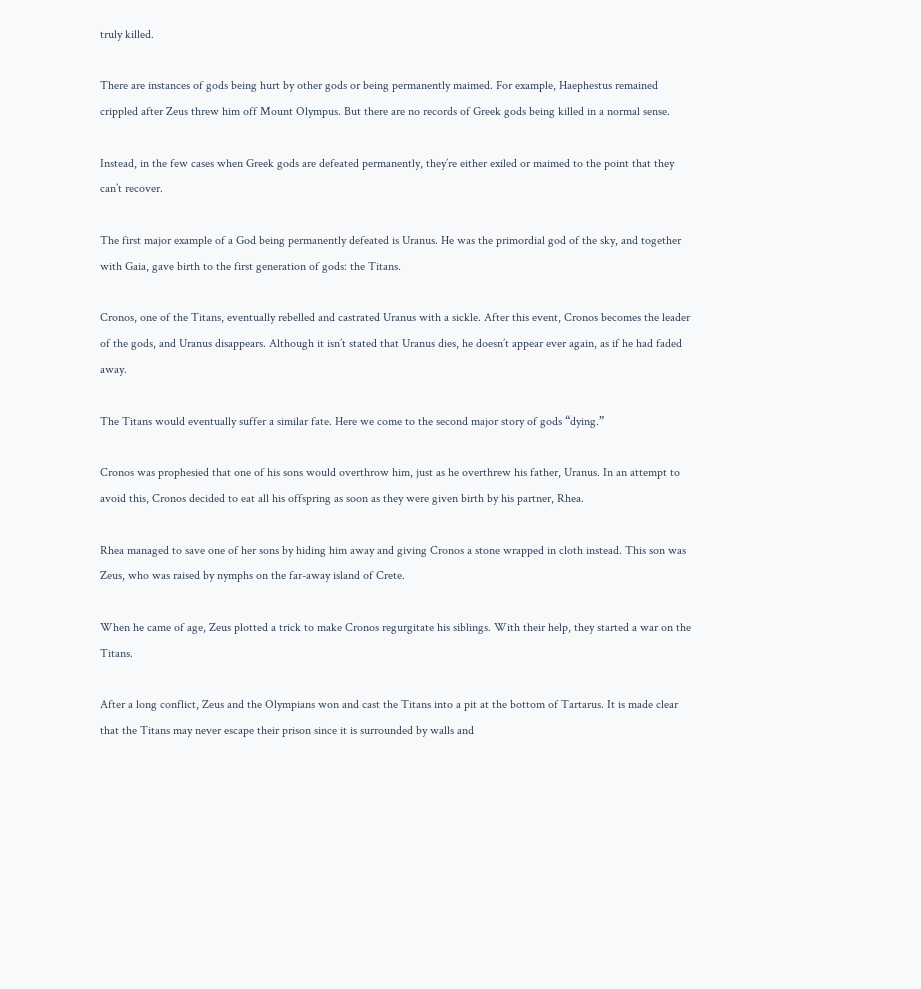truly killed.

There are instances of gods being hurt by other gods or being permanently maimed. For example, Haephestus remained crippled after Zeus threw him off Mount Olympus. But there are no records of Greek gods being killed in a normal sense.

Instead, in the few cases when Greek gods are defeated permanently, they’re either exiled or maimed to the point that they can’t recover.

The first major example of a God being permanently defeated is Uranus. He was the primordial god of the sky, and together with Gaia, gave birth to the first generation of gods: the Titans.

Cronos, one of the Titans, eventually rebelled and castrated Uranus with a sickle. After this event, Cronos becomes the leader of the gods, and Uranus disappears. Although it isn’t stated that Uranus dies, he doesn’t appear ever again, as if he had faded away.

The Titans would eventually suffer a similar fate. Here we come to the second major story of gods “dying.”

Cronos was prophesied that one of his sons would overthrow him, just as he overthrew his father, Uranus. In an attempt to avoid this, Cronos decided to eat all his offspring as soon as they were given birth by his partner, Rhea.

Rhea managed to save one of her sons by hiding him away and giving Cronos a stone wrapped in cloth instead. This son was Zeus, who was raised by nymphs on the far-away island of Crete.

When he came of age, Zeus plotted a trick to make Cronos regurgitate his siblings. With their help, they started a war on the Titans.

After a long conflict, Zeus and the Olympians won and cast the Titans into a pit at the bottom of Tartarus. It is made clear that the Titans may never escape their prison since it is surrounded by walls and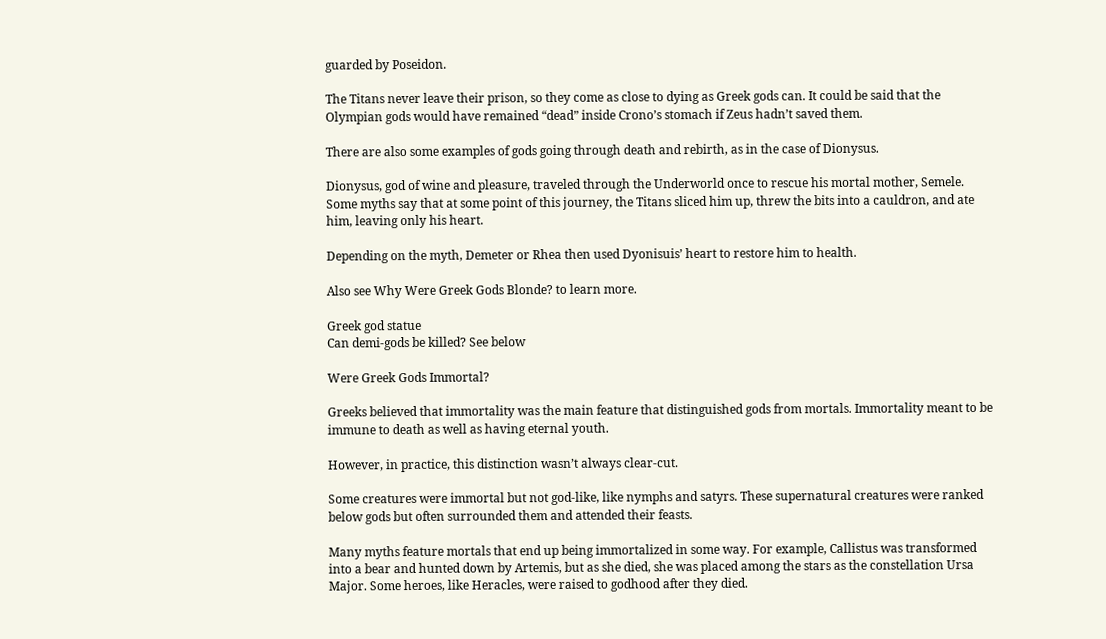guarded by Poseidon.

The Titans never leave their prison, so they come as close to dying as Greek gods can. It could be said that the Olympian gods would have remained “dead” inside Crono’s stomach if Zeus hadn’t saved them.

There are also some examples of gods going through death and rebirth, as in the case of Dionysus.

Dionysus, god of wine and pleasure, traveled through the Underworld once to rescue his mortal mother, Semele. Some myths say that at some point of this journey, the Titans sliced him up, threw the bits into a cauldron, and ate him, leaving only his heart.

Depending on the myth, Demeter or Rhea then used Dyonisuis’ heart to restore him to health.

Also see Why Were Greek Gods Blonde? to learn more.

Greek god statue
Can demi-gods be killed? See below

Were Greek Gods Immortal?

Greeks believed that immortality was the main feature that distinguished gods from mortals. Immortality meant to be immune to death as well as having eternal youth.

However, in practice, this distinction wasn’t always clear-cut.

Some creatures were immortal but not god-like, like nymphs and satyrs. These supernatural creatures were ranked below gods but often surrounded them and attended their feasts.

Many myths feature mortals that end up being immortalized in some way. For example, Callistus was transformed into a bear and hunted down by Artemis, but as she died, she was placed among the stars as the constellation Ursa Major. Some heroes, like Heracles, were raised to godhood after they died.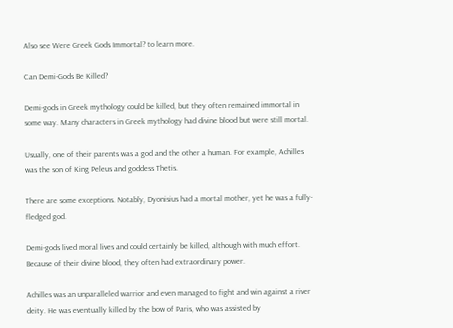Also see Were Greek Gods Immortal? to learn more.

Can Demi-Gods Be Killed?

Demi-gods in Greek mythology could be killed, but they often remained immortal in some way. Many characters in Greek mythology had divine blood but were still mortal.

Usually, one of their parents was a god and the other a human. For example, Achilles was the son of King Peleus and goddess Thetis.

There are some exceptions. Notably, Dyonisius had a mortal mother, yet he was a fully-fledged god.

Demi-gods lived moral lives and could certainly be killed, although with much effort. Because of their divine blood, they often had extraordinary power.

Achilles was an unparalleled warrior and even managed to fight and win against a river deity. He was eventually killed by the bow of Paris, who was assisted by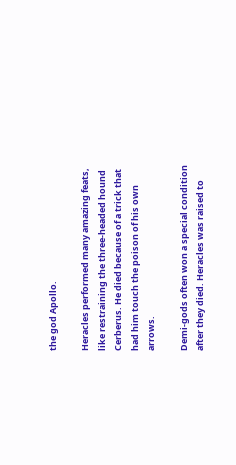the god Apollo.

Heracles performed many amazing feats, like restraining the three-headed hound Cerberus. He died because of a trick that had him touch the poison of his own arrows.

Demi-gods often won a special condition after they died. Heracles was raised to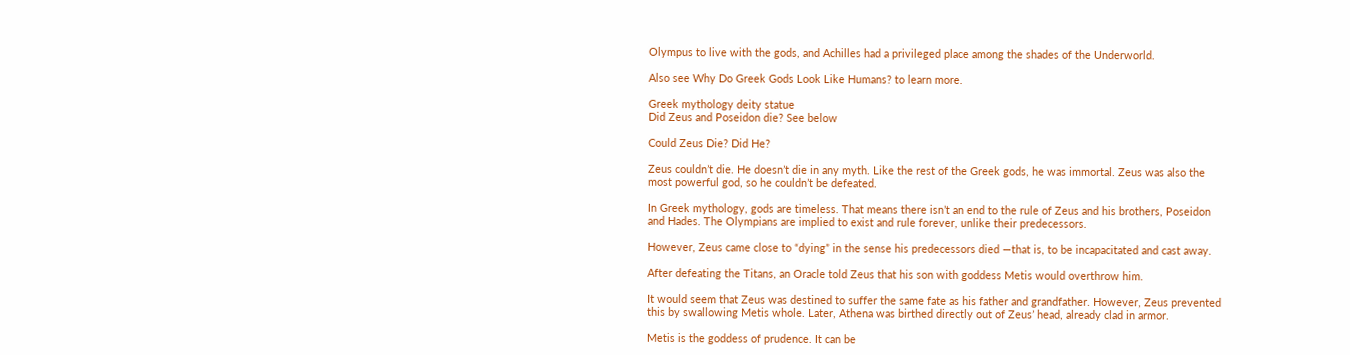Olympus to live with the gods, and Achilles had a privileged place among the shades of the Underworld.

Also see Why Do Greek Gods Look Like Humans? to learn more.

Greek mythology deity statue
Did Zeus and Poseidon die? See below

Could Zeus Die? Did He?

Zeus couldn’t die. He doesn’t die in any myth. Like the rest of the Greek gods, he was immortal. Zeus was also the most powerful god, so he couldn’t be defeated.

In Greek mythology, gods are timeless. That means there isn’t an end to the rule of Zeus and his brothers, Poseidon and Hades. The Olympians are implied to exist and rule forever, unlike their predecessors.

However, Zeus came close to “dying” in the sense his predecessors died —that is, to be incapacitated and cast away.

After defeating the Titans, an Oracle told Zeus that his son with goddess Metis would overthrow him.

It would seem that Zeus was destined to suffer the same fate as his father and grandfather. However, Zeus prevented this by swallowing Metis whole. Later, Athena was birthed directly out of Zeus’ head, already clad in armor.

Metis is the goddess of prudence. It can be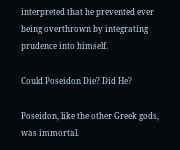interpreted that he prevented ever being overthrown by integrating prudence into himself.

Could Poseidon Die? Did He?

Poseidon, like the other Greek gods, was immortal.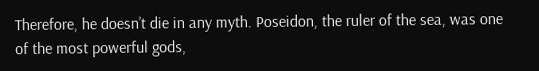Therefore, he doesn’t die in any myth. Poseidon, the ruler of the sea, was one of the most powerful gods,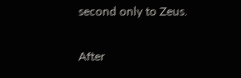second only to Zeus.

After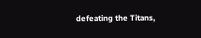defeating the Titans,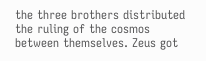the three brothers distributed the ruling of the cosmos between themselves. Zeus got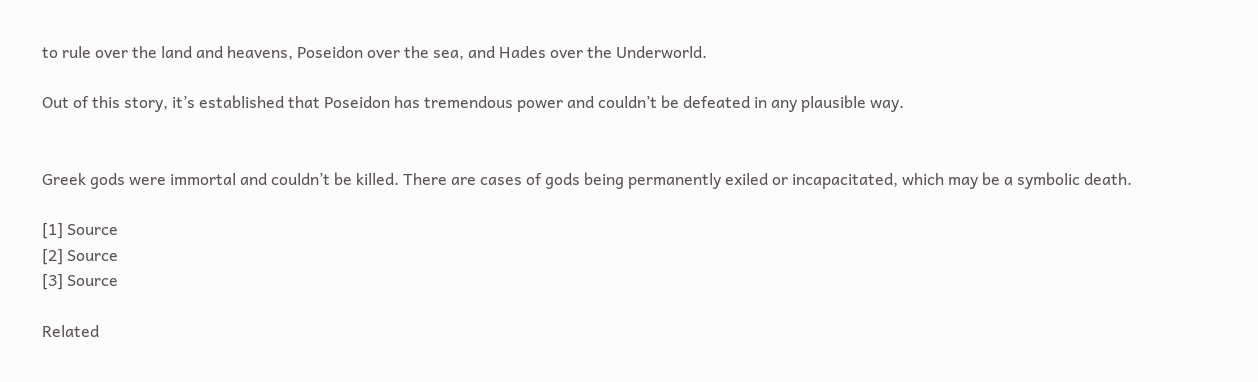to rule over the land and heavens, Poseidon over the sea, and Hades over the Underworld.

Out of this story, it’s established that Poseidon has tremendous power and couldn’t be defeated in any plausible way.


Greek gods were immortal and couldn’t be killed. There are cases of gods being permanently exiled or incapacitated, which may be a symbolic death.

[1] Source
[2] Source
[3] Source

Related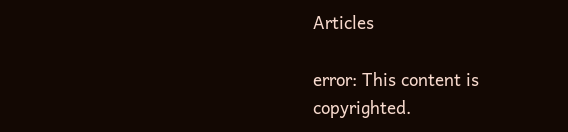Articles

error: This content is copyrighted.